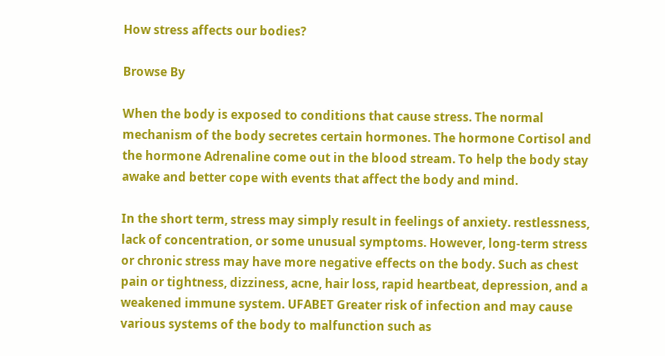How stress affects our bodies?

Browse By

When the body is exposed to conditions that cause stress. The normal mechanism of the body secretes certain hormones. The hormone Cortisol and the hormone Adrenaline come out in the blood stream. To help the body stay awake and better cope with events that affect the body and mind.

In the short term, stress may simply result in feelings of anxiety. restlessness, lack of concentration, or some unusual symptoms. However, long-term stress or chronic stress may have more negative effects on the body. Such as chest pain or tightness, dizziness, acne, hair loss, rapid heartbeat, depression, and a weakened immune system. UFABET Greater risk of infection and may cause various systems of the body to malfunction such as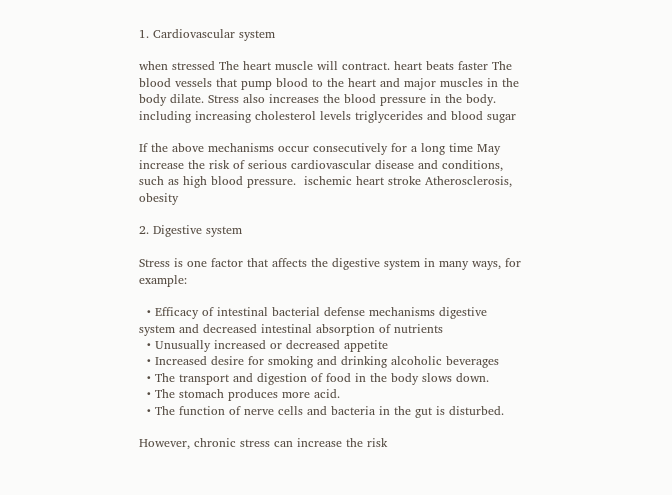1. Cardiovascular system

when stressed The heart muscle will contract. heart beats faster The blood vessels that pump blood to the heart and major muscles in the body dilate. Stress also increases the blood pressure in the body. including increasing cholesterol levels triglycerides and blood sugar

If the above mechanisms occur consecutively for a long time May increase the risk of serious cardiovascular disease and conditions, such as high blood pressure.  ischemic heart stroke Atherosclerosis, obesity

2. Digestive system

Stress is one factor that affects the digestive system in many ways, for example:

  • Efficacy of intestinal bacterial defense mechanisms digestive system and decreased intestinal absorption of nutrients
  • Unusually increased or decreased appetite
  • Increased desire for smoking and drinking alcoholic beverages
  • The transport and digestion of food in the body slows down.
  • The stomach produces more acid.
  • The function of nerve cells and bacteria in the gut is disturbed.

However, chronic stress can increase the risk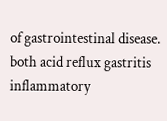of gastrointestinal disease. both acid reflux gastritis inflammatory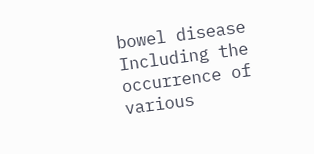bowel disease Including the occurrence of various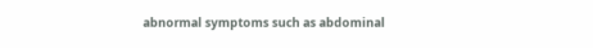abnormal symptoms such as abdominal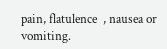pain, flatulence  , nausea or vomiting.